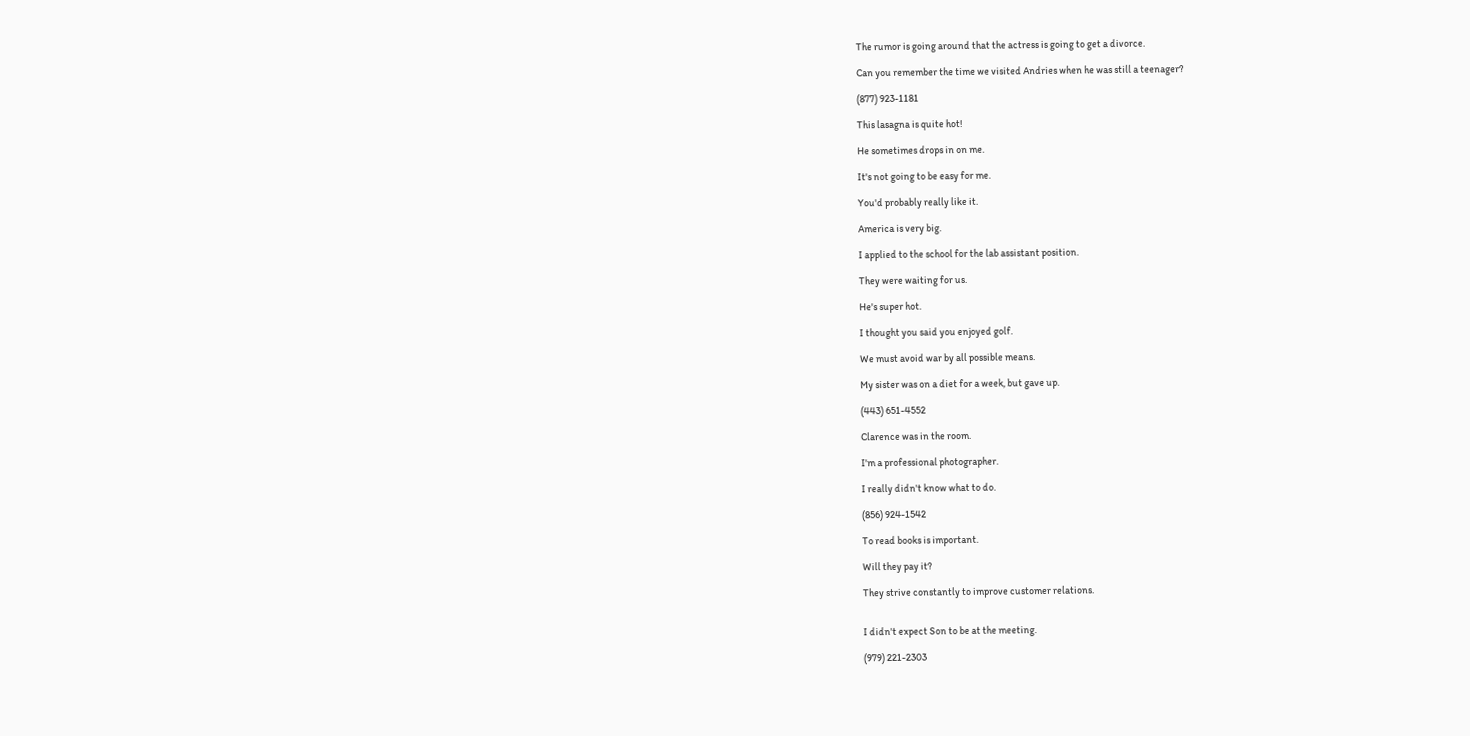The rumor is going around that the actress is going to get a divorce.

Can you remember the time we visited Andries when he was still a teenager?

(877) 923-1181

This lasagna is quite hot!

He sometimes drops in on me.

It's not going to be easy for me.

You'd probably really like it.

America is very big.

I applied to the school for the lab assistant position.

They were waiting for us.

He's super hot.

I thought you said you enjoyed golf.

We must avoid war by all possible means.

My sister was on a diet for a week, but gave up.

(443) 651-4552

Clarence was in the room.

I'm a professional photographer.

I really didn't know what to do.

(856) 924-1542

To read books is important.

Will they pay it?

They strive constantly to improve customer relations.


I didn't expect Son to be at the meeting.

(979) 221-2303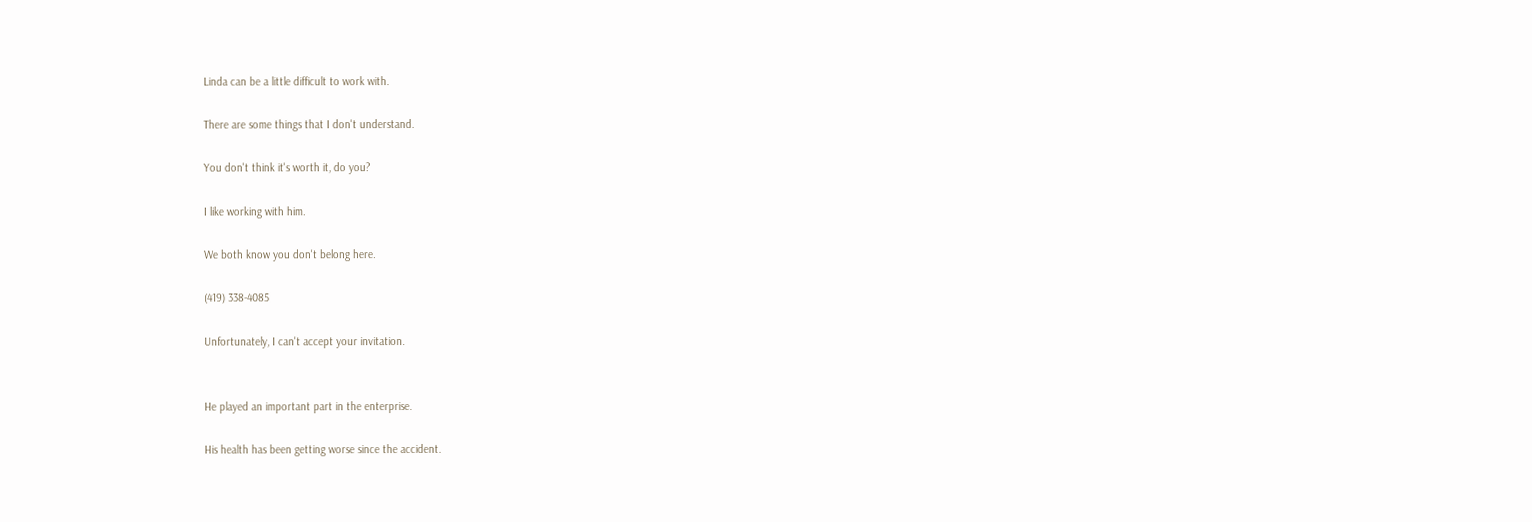Linda can be a little difficult to work with.

There are some things that I don't understand.

You don't think it's worth it, do you?

I like working with him.

We both know you don't belong here.

(419) 338-4085

Unfortunately, I can't accept your invitation.


He played an important part in the enterprise.

His health has been getting worse since the accident.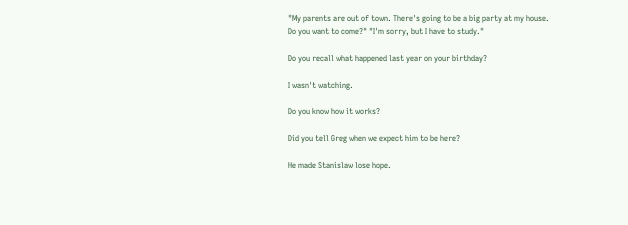"My parents are out of town. There's going to be a big party at my house. Do you want to come?" "I'm sorry, but I have to study."

Do you recall what happened last year on your birthday?

I wasn't watching.

Do you know how it works?

Did you tell Greg when we expect him to be here?

He made Stanislaw lose hope.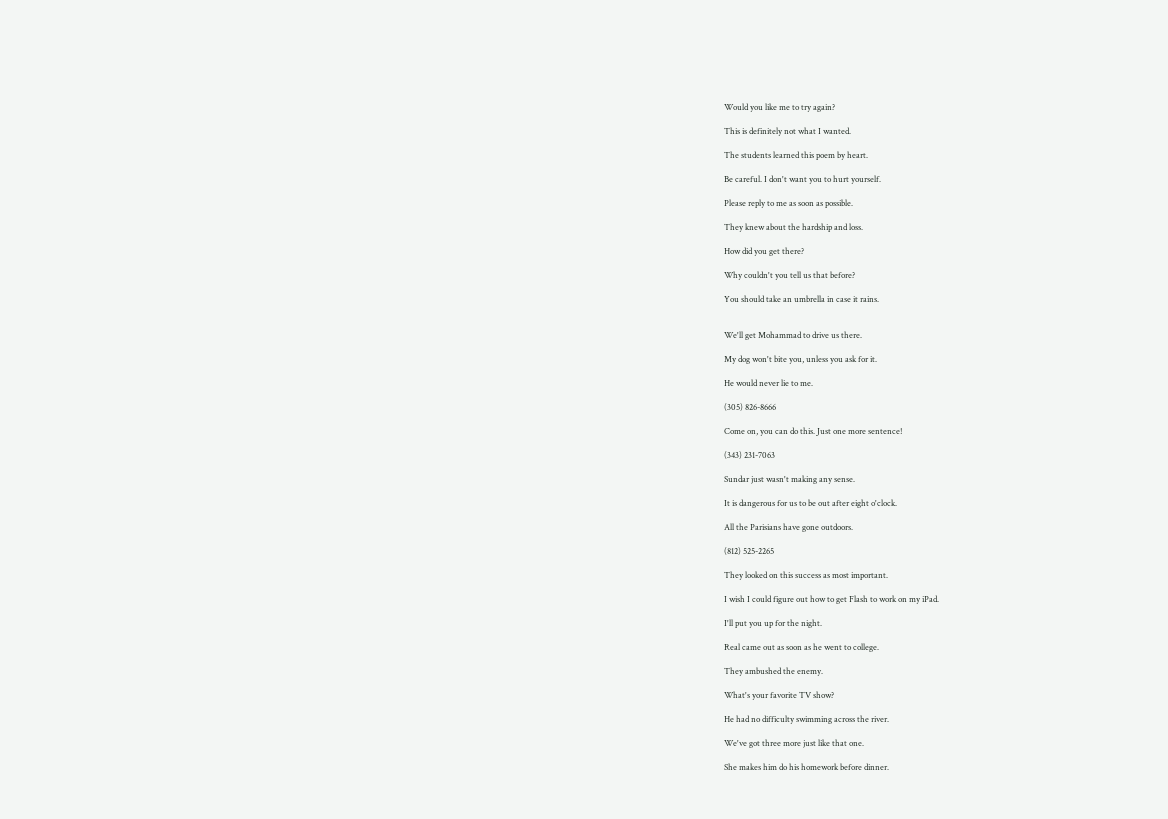Would you like me to try again?

This is definitely not what I wanted.

The students learned this poem by heart.

Be careful. I don't want you to hurt yourself.

Please reply to me as soon as possible.

They knew about the hardship and loss.

How did you get there?

Why couldn't you tell us that before?

You should take an umbrella in case it rains.


We'll get Mohammad to drive us there.

My dog won't bite you, unless you ask for it.

He would never lie to me.

(305) 826-8666

Come on, you can do this. Just one more sentence!

(343) 231-7063

Sundar just wasn't making any sense.

It is dangerous for us to be out after eight o'clock.

All the Parisians have gone outdoors.

(812) 525-2265

They looked on this success as most important.

I wish I could figure out how to get Flash to work on my iPad.

I'll put you up for the night.

Real came out as soon as he went to college.

They ambushed the enemy.

What's your favorite TV show?

He had no difficulty swimming across the river.

We've got three more just like that one.

She makes him do his homework before dinner.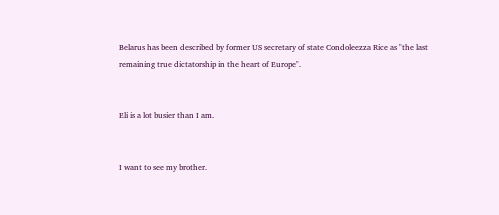Belarus has been described by former US secretary of state Condoleezza Rice as "the last remaining true dictatorship in the heart of Europe".


Eli is a lot busier than I am.


I want to see my brother.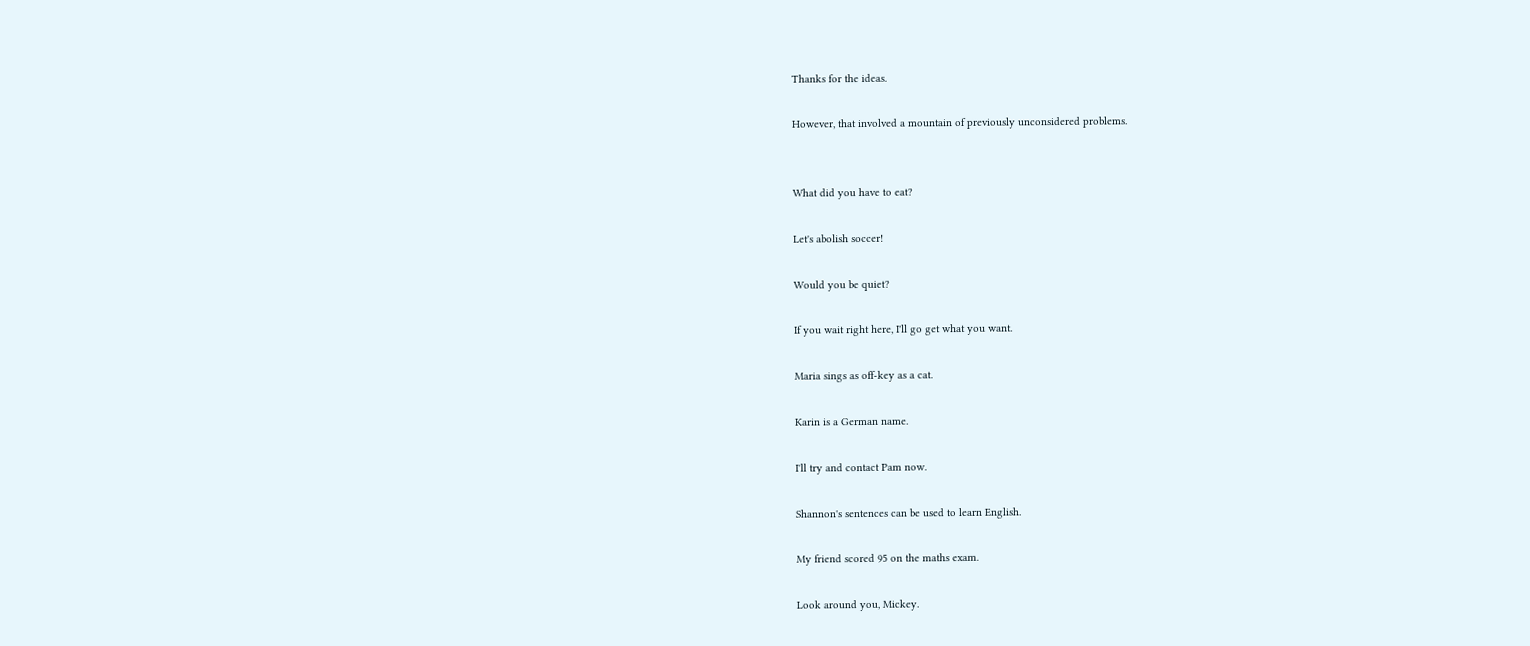Thanks for the ideas.

However, that involved a mountain of previously unconsidered problems.


What did you have to eat?

Let's abolish soccer!

Would you be quiet?

If you wait right here, I'll go get what you want.

Maria sings as off-key as a cat.

Karin is a German name.

I'll try and contact Pam now.

Shannon's sentences can be used to learn English.

My friend scored 95 on the maths exam.

Look around you, Mickey.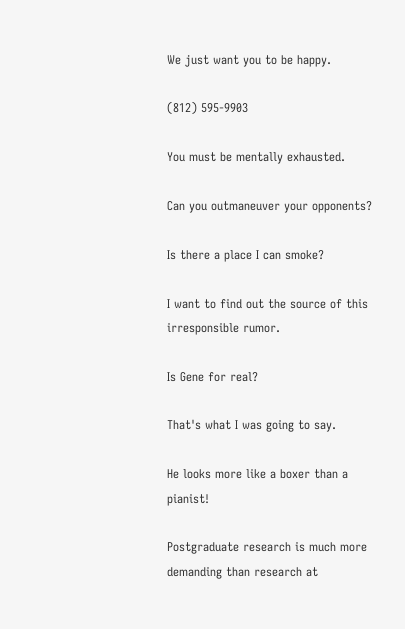We just want you to be happy.

(812) 595-9903

You must be mentally exhausted.

Can you outmaneuver your opponents?

Is there a place I can smoke?

I want to find out the source of this irresponsible rumor.

Is Gene for real?

That's what I was going to say.

He looks more like a boxer than a pianist!

Postgraduate research is much more demanding than research at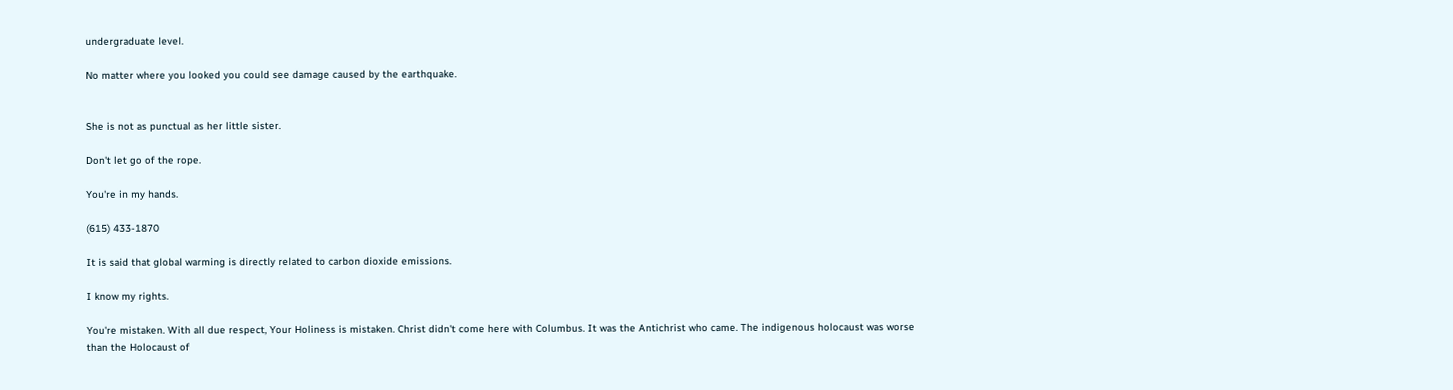undergraduate level.

No matter where you looked you could see damage caused by the earthquake.


She is not as punctual as her little sister.

Don't let go of the rope.

You're in my hands.

(615) 433-1870

It is said that global warming is directly related to carbon dioxide emissions.

I know my rights.

You're mistaken. With all due respect, Your Holiness is mistaken. Christ didn't come here with Columbus. It was the Antichrist who came. The indigenous holocaust was worse than the Holocaust of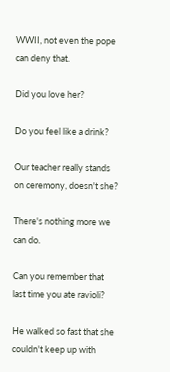WWII, not even the pope can deny that.

Did you love her?

Do you feel like a drink?

Our teacher really stands on ceremony, doesn't she?

There's nothing more we can do.

Can you remember that last time you ate ravioli?

He walked so fast that she couldn't keep up with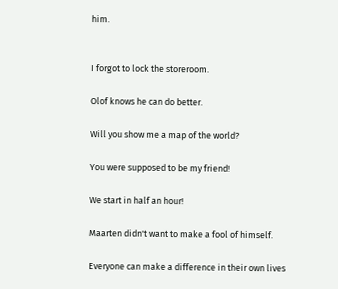him.


I forgot to lock the storeroom.

Olof knows he can do better.

Will you show me a map of the world?

You were supposed to be my friend!

We start in half an hour!

Maarten didn't want to make a fool of himself.

Everyone can make a difference in their own lives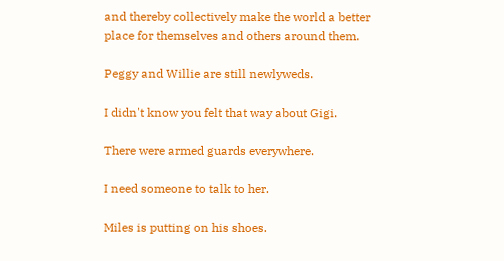and thereby collectively make the world a better place for themselves and others around them.

Peggy and Willie are still newlyweds.

I didn't know you felt that way about Gigi.

There were armed guards everywhere.

I need someone to talk to her.

Miles is putting on his shoes.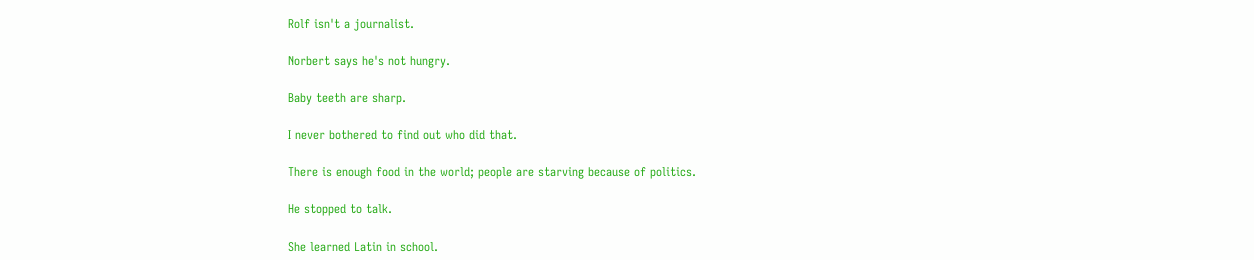Rolf isn't a journalist.

Norbert says he's not hungry.

Baby teeth are sharp.

I never bothered to find out who did that.

There is enough food in the world; people are starving because of politics.

He stopped to talk.

She learned Latin in school.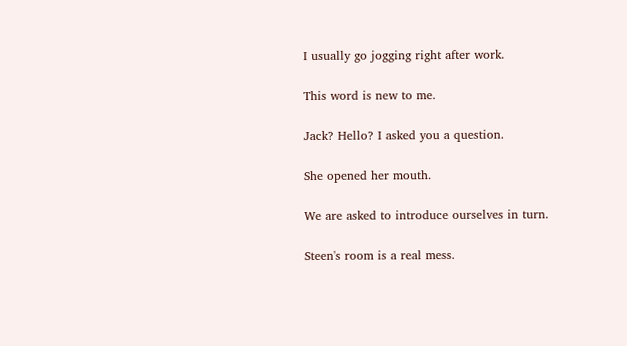I usually go jogging right after work.

This word is new to me.

Jack? Hello? I asked you a question.

She opened her mouth.

We are asked to introduce ourselves in turn.

Steen's room is a real mess.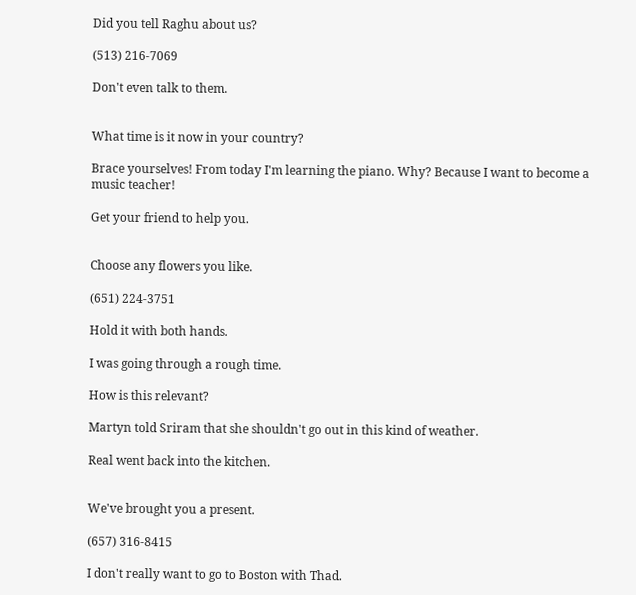Did you tell Raghu about us?

(513) 216-7069

Don't even talk to them.


What time is it now in your country?

Brace yourselves! From today I'm learning the piano. Why? Because I want to become a music teacher!

Get your friend to help you.


Choose any flowers you like.

(651) 224-3751

Hold it with both hands.

I was going through a rough time.

How is this relevant?

Martyn told Sriram that she shouldn't go out in this kind of weather.

Real went back into the kitchen.


We've brought you a present.

(657) 316-8415

I don't really want to go to Boston with Thad.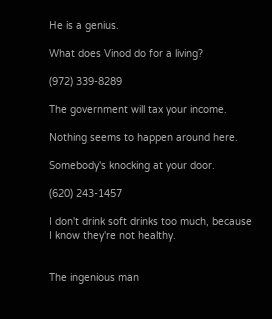He is a genius.

What does Vinod do for a living?

(972) 339-8289

The government will tax your income.

Nothing seems to happen around here.

Somebody's knocking at your door.

(620) 243-1457

I don't drink soft drinks too much, because I know they're not healthy.


The ingenious man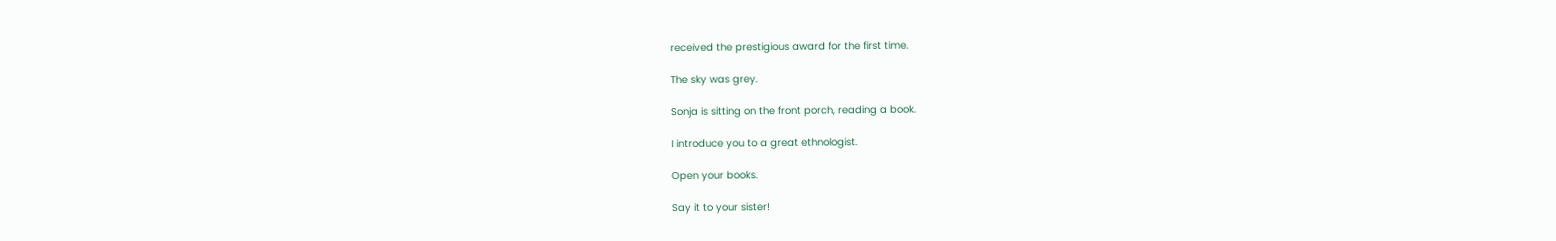received the prestigious award for the first time.

The sky was grey.

Sonja is sitting on the front porch, reading a book.

I introduce you to a great ethnologist.

Open your books.

Say it to your sister!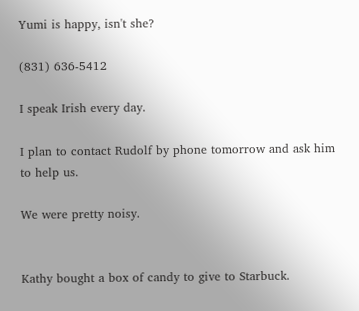Yumi is happy, isn't she?

(831) 636-5412

I speak Irish every day.

I plan to contact Rudolf by phone tomorrow and ask him to help us.

We were pretty noisy.


Kathy bought a box of candy to give to Starbuck.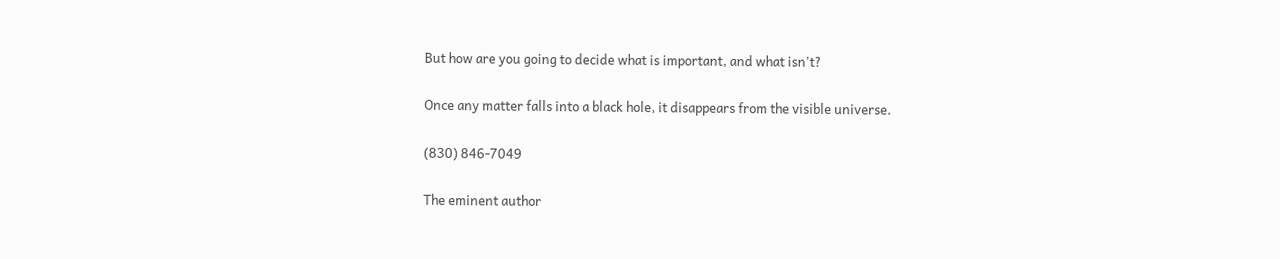But how are you going to decide what is important, and what isn't?

Once any matter falls into a black hole, it disappears from the visible universe.

(830) 846-7049

The eminent author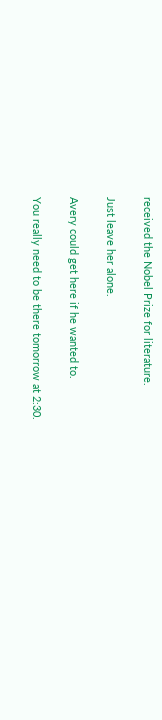received the Nobel Prize for literature.

Just leave her alone.

Avery could get here if he wanted to.

You really need to be there tomorrow at 2:30.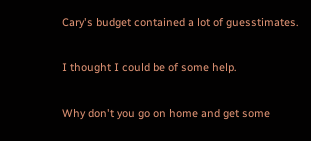Cary's budget contained a lot of guesstimates.

I thought I could be of some help.

Why don't you go on home and get some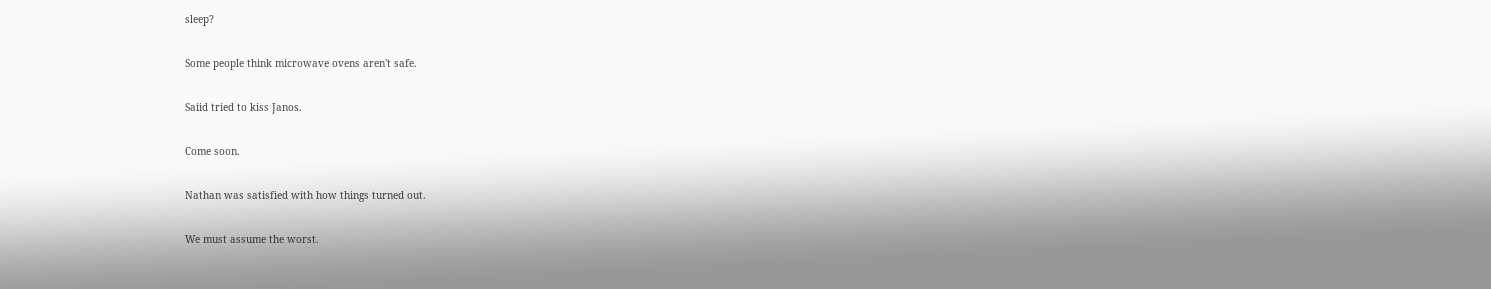sleep?

Some people think microwave ovens aren't safe.

Saiid tried to kiss Janos.

Come soon.

Nathan was satisfied with how things turned out.

We must assume the worst.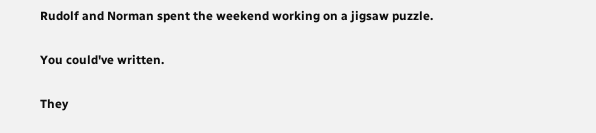Rudolf and Norman spent the weekend working on a jigsaw puzzle.

You could've written.

They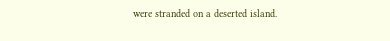were stranded on a deserted island.